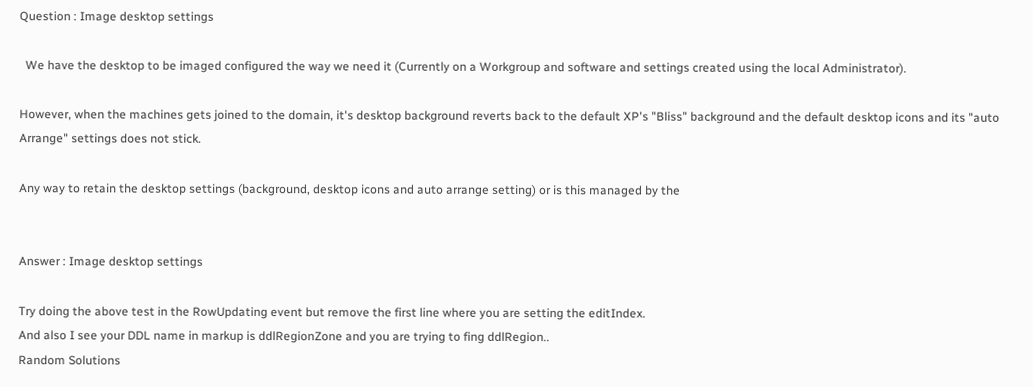Question : Image desktop settings

  We have the desktop to be imaged configured the way we need it (Currently on a Workgroup and software and settings created using the local Administrator).

However, when the machines gets joined to the domain, it's desktop background reverts back to the default XP's "Bliss" background and the default desktop icons and its "auto Arrange" settings does not stick.

Any way to retain the desktop settings (background, desktop icons and auto arrange setting) or is this managed by the


Answer : Image desktop settings

Try doing the above test in the RowUpdating event but remove the first line where you are setting the editIndex.
And also I see your DDL name in markup is ddlRegionZone and you are trying to fing ddlRegion..
Random Solutions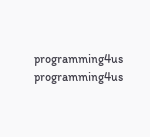programming4us programming4us